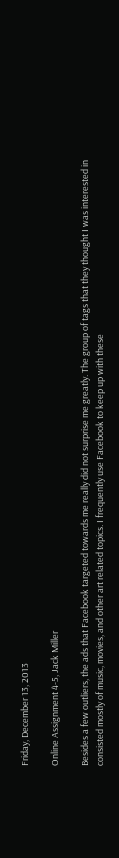Friday, December 13, 2013

Online Assignment 4-5, Jack Miller

Besides a few outliers, the ads that Facebook targeted towards me really did not surprise me greatly. The group of tags that they thought I was interested in consisted mostly of music, movies, and other art related topics. I frequently use Facebook to keep up with these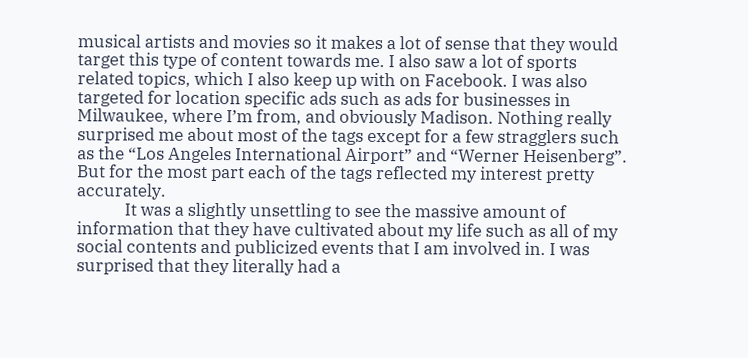musical artists and movies so it makes a lot of sense that they would target this type of content towards me. I also saw a lot of sports related topics, which I also keep up with on Facebook. I was also targeted for location specific ads such as ads for businesses in Milwaukee, where I’m from, and obviously Madison. Nothing really surprised me about most of the tags except for a few stragglers such as the “Los Angeles International Airport” and “Werner Heisenberg”. But for the most part each of the tags reflected my interest pretty accurately.
            It was a slightly unsettling to see the massive amount of information that they have cultivated about my life such as all of my social contents and publicized events that I am involved in. I was surprised that they literally had a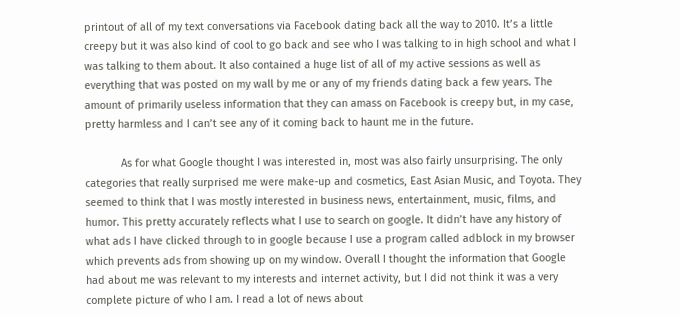printout of all of my text conversations via Facebook dating back all the way to 2010. It’s a little creepy but it was also kind of cool to go back and see who I was talking to in high school and what I was talking to them about. It also contained a huge list of all of my active sessions as well as everything that was posted on my wall by me or any of my friends dating back a few years. The amount of primarily useless information that they can amass on Facebook is creepy but, in my case, pretty harmless and I can’t see any of it coming back to haunt me in the future.

            As for what Google thought I was interested in, most was also fairly unsurprising. The only categories that really surprised me were make-up and cosmetics, East Asian Music, and Toyota. They seemed to think that I was mostly interested in business news, entertainment, music, films, and humor. This pretty accurately reflects what I use to search on google. It didn’t have any history of what ads I have clicked through to in google because I use a program called adblock in my browser which prevents ads from showing up on my window. Overall I thought the information that Google had about me was relevant to my interests and internet activity, but I did not think it was a very complete picture of who I am. I read a lot of news about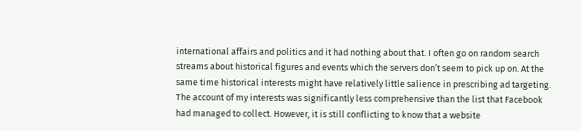international affairs and politics and it had nothing about that. I often go on random search streams about historical figures and events which the servers don’t seem to pick up on. At the same time historical interests might have relatively little salience in prescribing ad targeting. The account of my interests was significantly less comprehensive than the list that Facebook had managed to collect. However, it is still conflicting to know that a website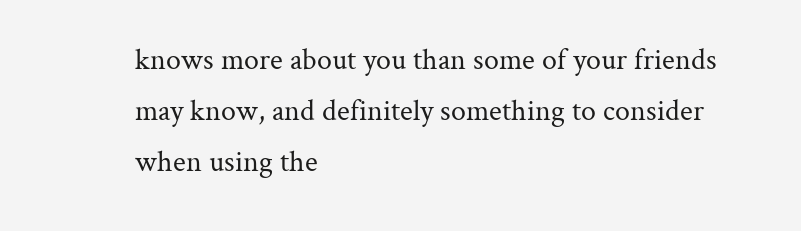knows more about you than some of your friends may know, and definitely something to consider when using the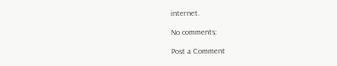internet.

No comments:

Post a Comment